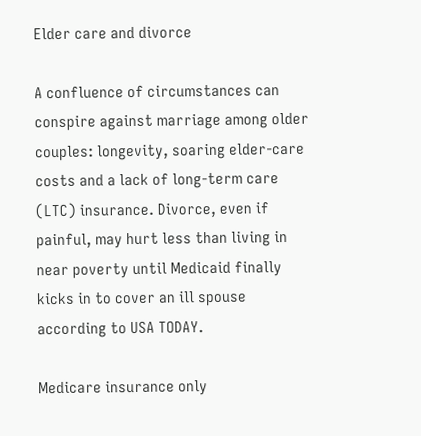Elder care and divorce

A confluence of circumstances can conspire against marriage among older couples: longevity, soaring elder-care costs and a lack of long-term care (LTC) insurance. Divorce, even if painful, may hurt less than living in near poverty until Medicaid finally kicks in to cover an ill spouse according to USA TODAY.

Medicare insurance only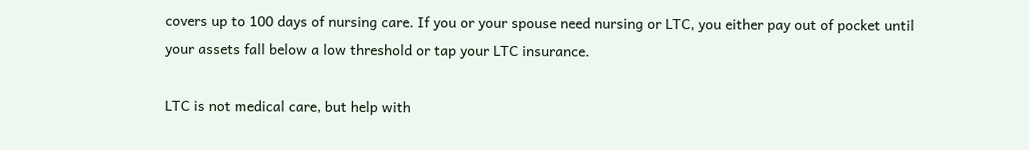covers up to 100 days of nursing care. If you or your spouse need nursing or LTC, you either pay out of pocket until your assets fall below a low threshold or tap your LTC insurance.

LTC is not medical care, but help with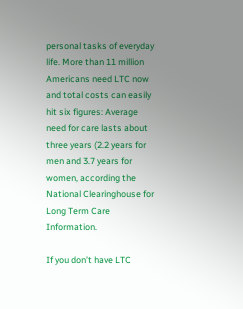personal tasks of everyday life. More than 11 million Americans need LTC now and total costs can easily hit six figures: Average need for care lasts about three years (2.2 years for men and 3.7 years for women, according the National Clearinghouse for Long Term Care Information.

If you don’t have LTC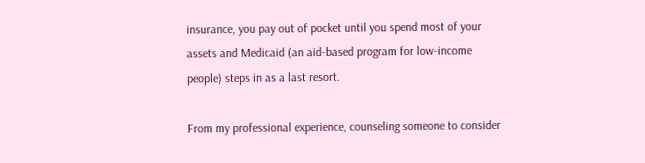insurance, you pay out of pocket until you spend most of your assets and Medicaid (an aid-based program for low-income people) steps in as a last resort.

From my professional experience, counseling someone to consider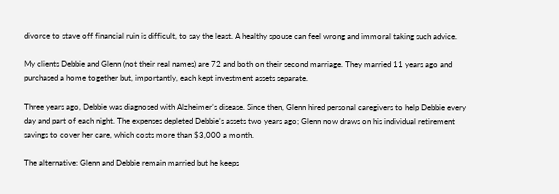divorce to stave off financial ruin is difficult, to say the least. A healthy spouse can feel wrong and immoral taking such advice.

My clients Debbie and Glenn (not their real names) are 72 and both on their second marriage. They married 11 years ago and purchased a home together but, importantly, each kept investment assets separate.

Three years ago, Debbie was diagnosed with Alzheimer’s disease. Since then, Glenn hired personal caregivers to help Debbie every day and part of each night. The expenses depleted Debbie’s assets two years ago; Glenn now draws on his individual retirement savings to cover her care, which costs more than $3,000 a month.

The alternative: Glenn and Debbie remain married but he keeps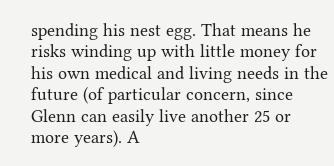spending his nest egg. That means he risks winding up with little money for his own medical and living needs in the future (of particular concern, since Glenn can easily live another 25 or more years). A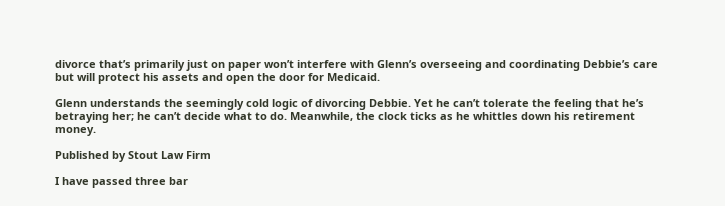divorce that’s primarily just on paper won’t interfere with Glenn’s overseeing and coordinating Debbie’s care but will protect his assets and open the door for Medicaid.

Glenn understands the seemingly cold logic of divorcing Debbie. Yet he can’t tolerate the feeling that he’s betraying her; he can’t decide what to do. Meanwhile, the clock ticks as he whittles down his retirement money.

Published by Stout Law Firm

I have passed three bar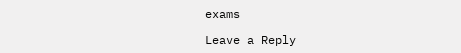exams

Leave a Reply